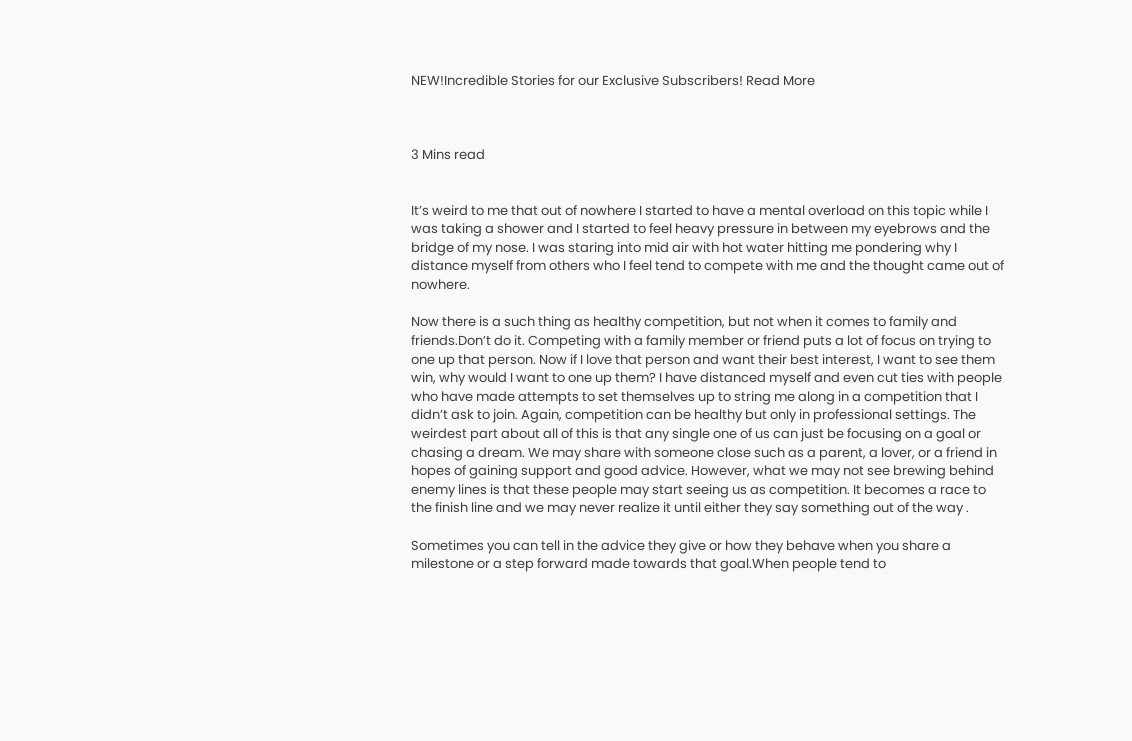NEW!Incredible Stories for our Exclusive Subscribers! Read More



3 Mins read


It’s weird to me that out of nowhere I started to have a mental overload on this topic while I was taking a shower and I started to feel heavy pressure in between my eyebrows and the bridge of my nose. I was staring into mid air with hot water hitting me pondering why I distance myself from others who I feel tend to compete with me and the thought came out of nowhere.

Now there is a such thing as healthy competition, but not when it comes to family and friends.Don’t do it. Competing with a family member or friend puts a lot of focus on trying to one up that person. Now if I love that person and want their best interest, I want to see them win, why would I want to one up them? I have distanced myself and even cut ties with people who have made attempts to set themselves up to string me along in a competition that I didn’t ask to join. Again, competition can be healthy but only in professional settings. The weirdest part about all of this is that any single one of us can just be focusing on a goal or chasing a dream. We may share with someone close such as a parent, a lover, or a friend in hopes of gaining support and good advice. However, what we may not see brewing behind enemy lines is that these people may start seeing us as competition. It becomes a race to the finish line and we may never realize it until either they say something out of the way .

Sometimes you can tell in the advice they give or how they behave when you share a milestone or a step forward made towards that goal.When people tend to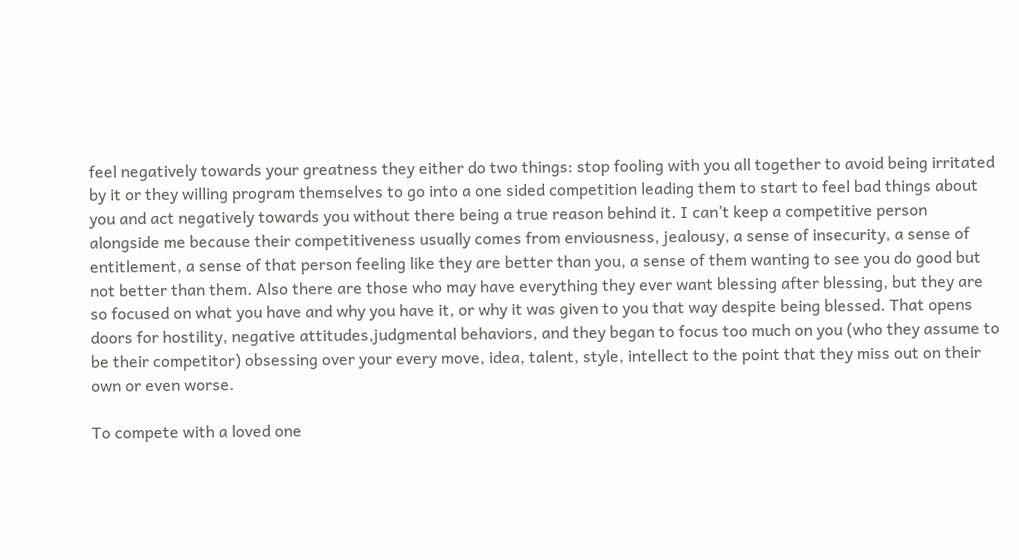feel negatively towards your greatness they either do two things: stop fooling with you all together to avoid being irritated by it or they willing program themselves to go into a one sided competition leading them to start to feel bad things about you and act negatively towards you without there being a true reason behind it. I can’t keep a competitive person alongside me because their competitiveness usually comes from enviousness, jealousy, a sense of insecurity, a sense of entitlement, a sense of that person feeling like they are better than you, a sense of them wanting to see you do good but not better than them. Also there are those who may have everything they ever want blessing after blessing, but they are so focused on what you have and why you have it, or why it was given to you that way despite being blessed. That opens doors for hostility, negative attitudes,judgmental behaviors, and they began to focus too much on you (who they assume to be their competitor) obsessing over your every move, idea, talent, style, intellect to the point that they miss out on their own or even worse.

To compete with a loved one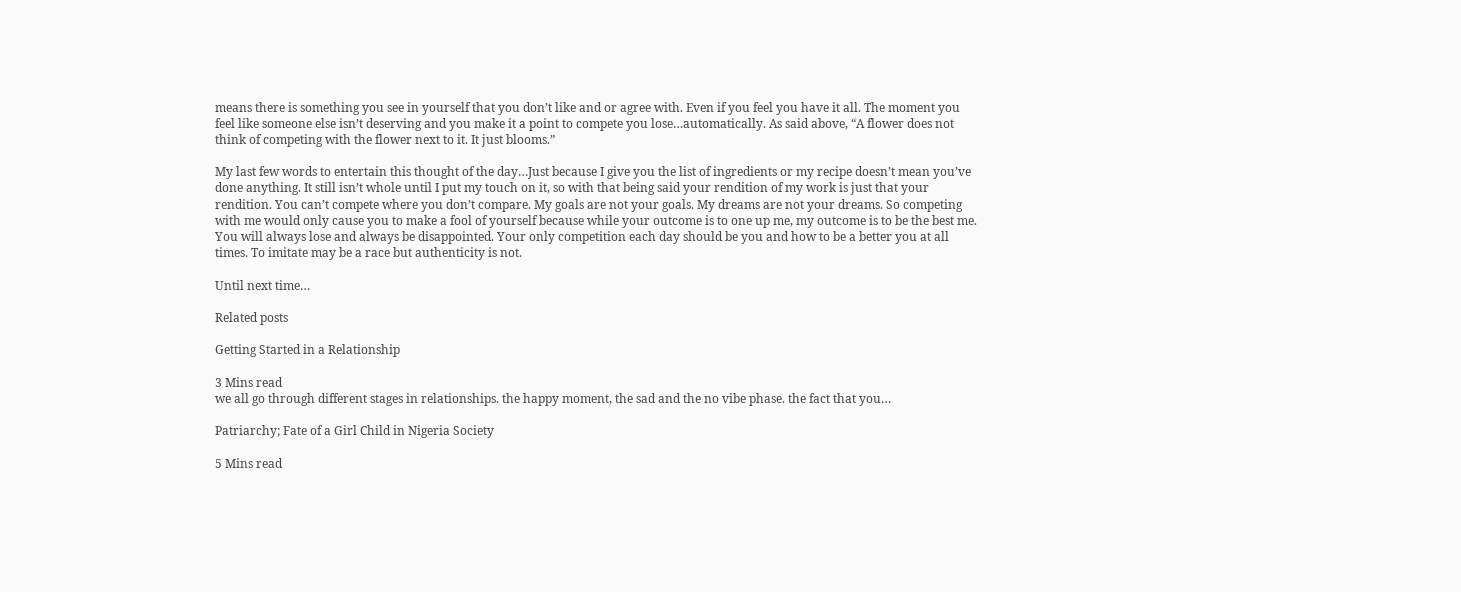means there is something you see in yourself that you don’t like and or agree with. Even if you feel you have it all. The moment you feel like someone else isn’t deserving and you make it a point to compete you lose…automatically. As said above, “A flower does not think of competing with the flower next to it. It just blooms.”

My last few words to entertain this thought of the day…Just because I give you the list of ingredients or my recipe doesn’t mean you’ve done anything. It still isn’t whole until I put my touch on it, so with that being said your rendition of my work is just that your rendition. You can’t compete where you don’t compare. My goals are not your goals. My dreams are not your dreams. So competing with me would only cause you to make a fool of yourself because while your outcome is to one up me, my outcome is to be the best me. You will always lose and always be disappointed. Your only competition each day should be you and how to be a better you at all times. To imitate may be a race but authenticity is not.

Until next time…

Related posts

Getting Started in a Relationship

3 Mins read
we all go through different stages in relationships. the happy moment, the sad and the no vibe phase. the fact that you…

Patriarchy; Fate of a Girl Child in Nigeria Society

5 Mins read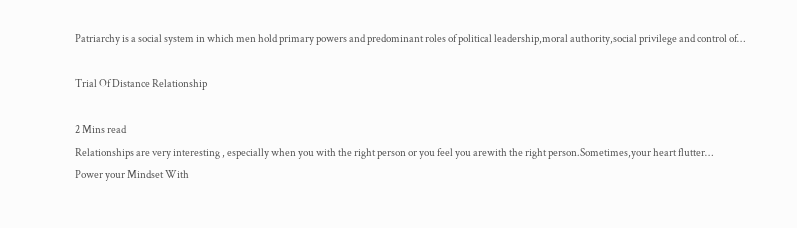Patriarchy is a social system in which men hold primary powers and predominant roles of political leadership,moral authority,social privilege and control of…

Trial Of Distance Relationship

2 Mins read
Relationships are very interesting , especially when you with the right person or you feel you arewith the right person.Sometimes,your heart flutter…
Power your Mindset With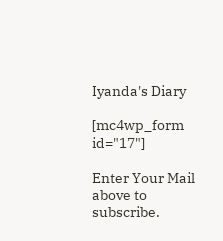Iyanda's Diary

[mc4wp_form id="17"]

Enter Your Mail above to subscribe.